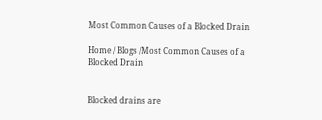Most Common Causes of a Blocked Drain

Home / Blogs /Most Common Causes of a Blocked Drain


Blocked drains are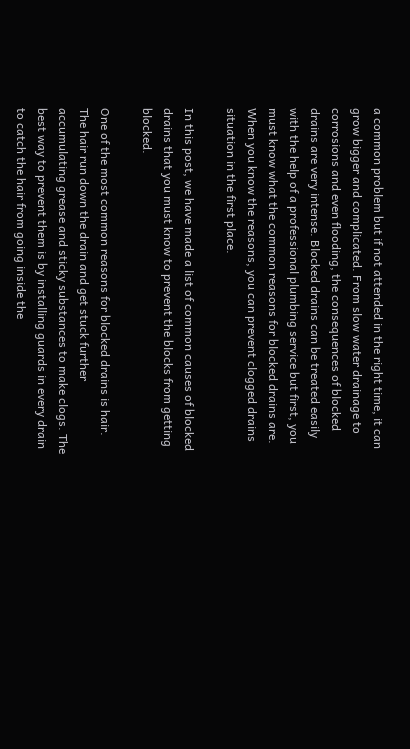a common problem but if not attended in the right time, it can grow bigger and complicated. From slow water drainage to corrosions and even flooding, the consequences of blocked drains are very intense. Blocked drains can be treated easily with the help of a professional plumbing service but first, you must know what the common reasons for blocked drains are. When you know the reasons, you can prevent clogged drains situation in the first place.

In this post, we have made a list of common causes of blocked drains that you must know to prevent the blocks from getting blocked.

One of the most common reasons for blocked drains is hair. The hair run down the drain and get stuck further accumulating grease and sticky substances to make clogs. The best way to prevent them is by installing guards in every drain to catch the hair from going inside the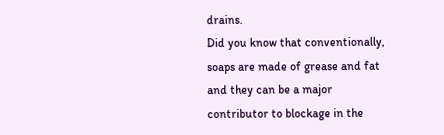drains.
Did you know that conventionally, soaps are made of grease and fat and they can be a major contributor to blockage in the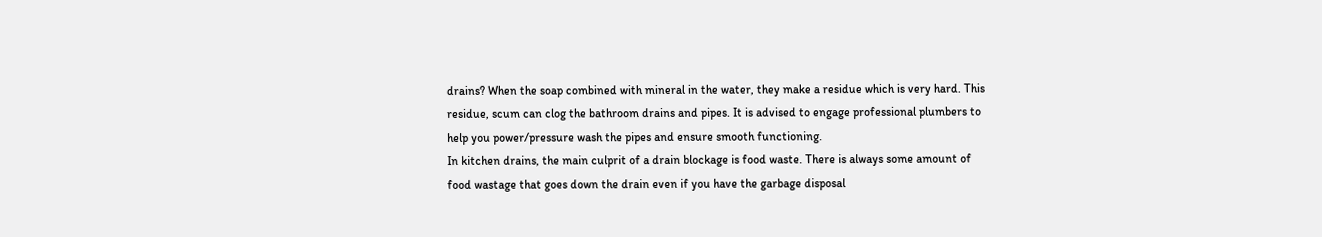drains? When the soap combined with mineral in the water, they make a residue which is very hard. This residue, scum can clog the bathroom drains and pipes. It is advised to engage professional plumbers to help you power/pressure wash the pipes and ensure smooth functioning.
In kitchen drains, the main culprit of a drain blockage is food waste. There is always some amount of food wastage that goes down the drain even if you have the garbage disposal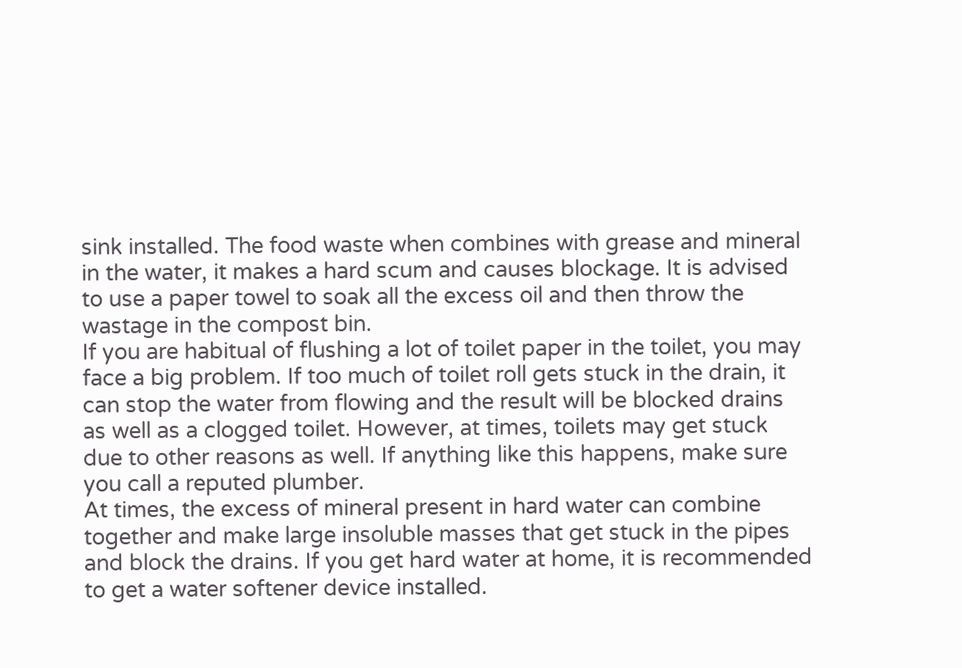sink installed. The food waste when combines with grease and mineral in the water, it makes a hard scum and causes blockage. It is advised to use a paper towel to soak all the excess oil and then throw the wastage in the compost bin.
If you are habitual of flushing a lot of toilet paper in the toilet, you may face a big problem. If too much of toilet roll gets stuck in the drain, it can stop the water from flowing and the result will be blocked drains as well as a clogged toilet. However, at times, toilets may get stuck due to other reasons as well. If anything like this happens, make sure you call a reputed plumber.
At times, the excess of mineral present in hard water can combine together and make large insoluble masses that get stuck in the pipes and block the drains. If you get hard water at home, it is recommended to get a water softener device installed.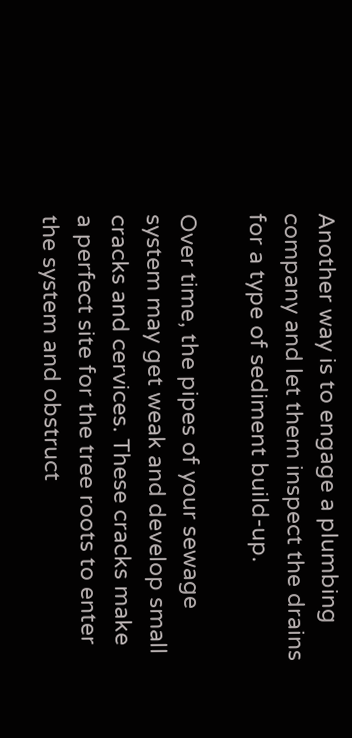Another way is to engage a plumbing company and let them inspect the drains for a type of sediment build-up.

Over time, the pipes of your sewage system may get weak and develop small cracks and cervices. These cracks make a perfect site for the tree roots to enter the system and obstruct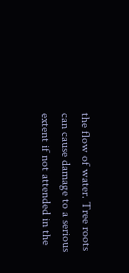the flow of water. Tree roots can cause damage to a serious extent if not attended in the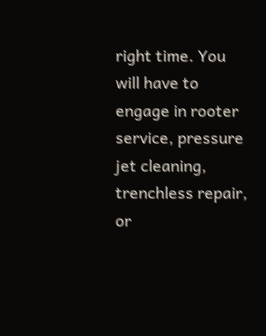right time. You will have to engage in rooter service, pressure jet cleaning, trenchless repair, or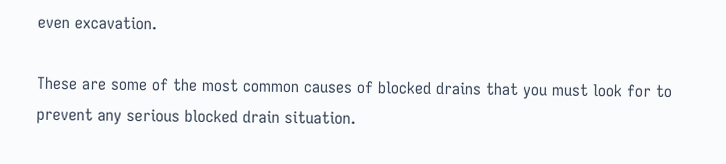even excavation.

These are some of the most common causes of blocked drains that you must look for to prevent any serious blocked drain situation.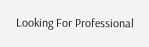Looking For Professional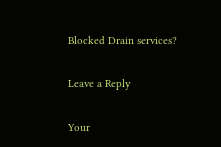Blocked Drain services?

Leave a Reply

Your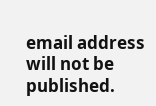email address will not be published.